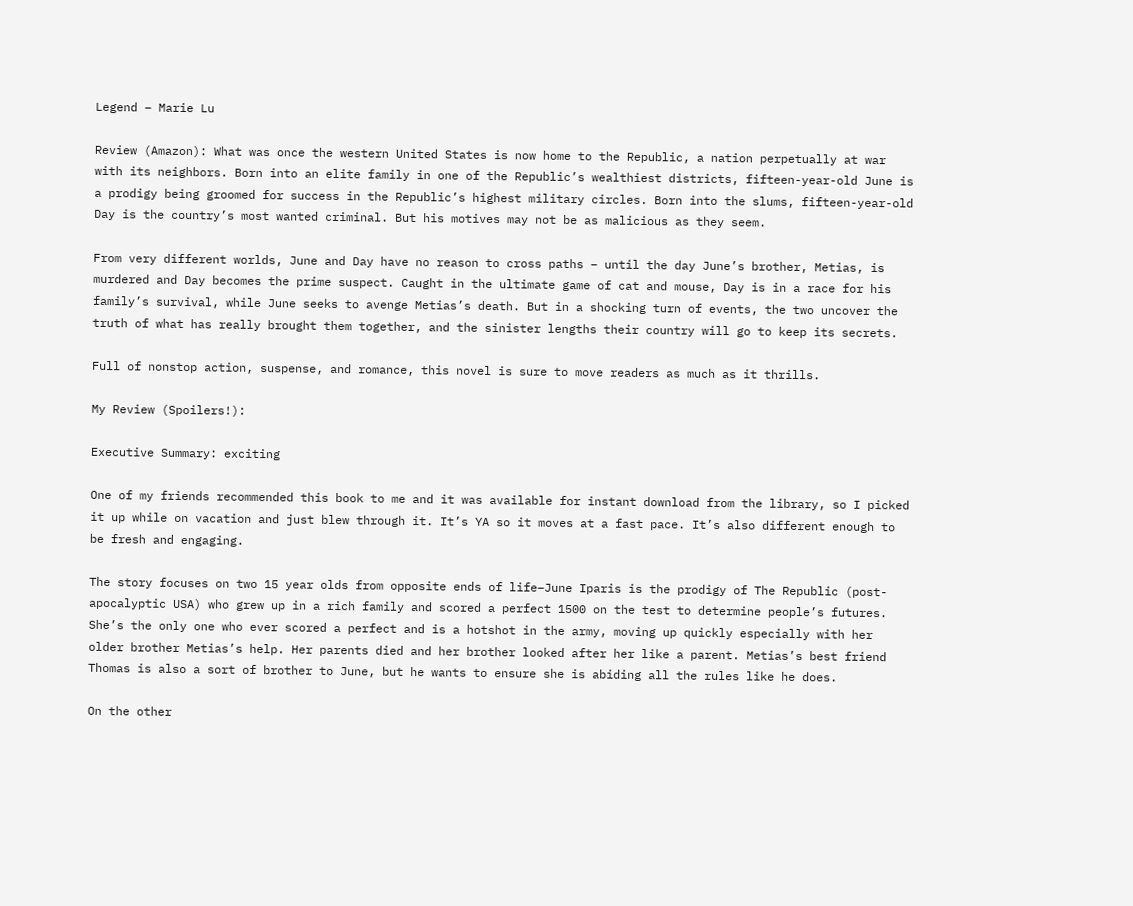Legend – Marie Lu

Review (Amazon): What was once the western United States is now home to the Republic, a nation perpetually at war with its neighbors. Born into an elite family in one of the Republic’s wealthiest districts, fifteen-year-old June is a prodigy being groomed for success in the Republic’s highest military circles. Born into the slums, fifteen-year-old Day is the country’s most wanted criminal. But his motives may not be as malicious as they seem.

From very different worlds, June and Day have no reason to cross paths – until the day June’s brother, Metias, is murdered and Day becomes the prime suspect. Caught in the ultimate game of cat and mouse, Day is in a race for his family’s survival, while June seeks to avenge Metias’s death. But in a shocking turn of events, the two uncover the truth of what has really brought them together, and the sinister lengths their country will go to keep its secrets.

Full of nonstop action, suspense, and romance, this novel is sure to move readers as much as it thrills.

My Review (Spoilers!):

Executive Summary: exciting

One of my friends recommended this book to me and it was available for instant download from the library, so I picked it up while on vacation and just blew through it. It’s YA so it moves at a fast pace. It’s also different enough to be fresh and engaging.

The story focuses on two 15 year olds from opposite ends of life–June Iparis is the prodigy of The Republic (post-apocalyptic USA) who grew up in a rich family and scored a perfect 1500 on the test to determine people’s futures. She’s the only one who ever scored a perfect and is a hotshot in the army, moving up quickly especially with her older brother Metias’s help. Her parents died and her brother looked after her like a parent. Metias’s best friend Thomas is also a sort of brother to June, but he wants to ensure she is abiding all the rules like he does.

On the other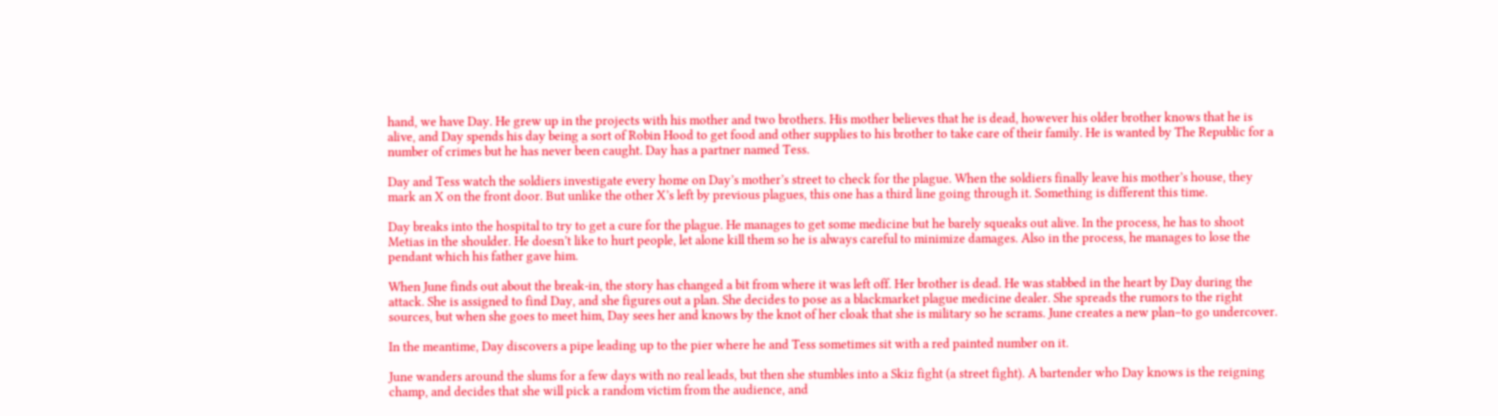hand, we have Day. He grew up in the projects with his mother and two brothers. His mother believes that he is dead, however his older brother knows that he is alive, and Day spends his day being a sort of Robin Hood to get food and other supplies to his brother to take care of their family. He is wanted by The Republic for a number of crimes but he has never been caught. Day has a partner named Tess.

Day and Tess watch the soldiers investigate every home on Day’s mother’s street to check for the plague. When the soldiers finally leave his mother’s house, they mark an X on the front door. But unlike the other X’s left by previous plagues, this one has a third line going through it. Something is different this time.

Day breaks into the hospital to try to get a cure for the plague. He manages to get some medicine but he barely squeaks out alive. In the process, he has to shoot Metias in the shoulder. He doesn’t like to hurt people, let alone kill them so he is always careful to minimize damages. Also in the process, he manages to lose the pendant which his father gave him.

When June finds out about the break-in, the story has changed a bit from where it was left off. Her brother is dead. He was stabbed in the heart by Day during the attack. She is assigned to find Day, and she figures out a plan. She decides to pose as a blackmarket plague medicine dealer. She spreads the rumors to the right sources, but when she goes to meet him, Day sees her and knows by the knot of her cloak that she is military so he scrams. June creates a new plan–to go undercover.

In the meantime, Day discovers a pipe leading up to the pier where he and Tess sometimes sit with a red painted number on it.

June wanders around the slums for a few days with no real leads, but then she stumbles into a Skiz fight (a street fight). A bartender who Day knows is the reigning champ, and decides that she will pick a random victim from the audience, and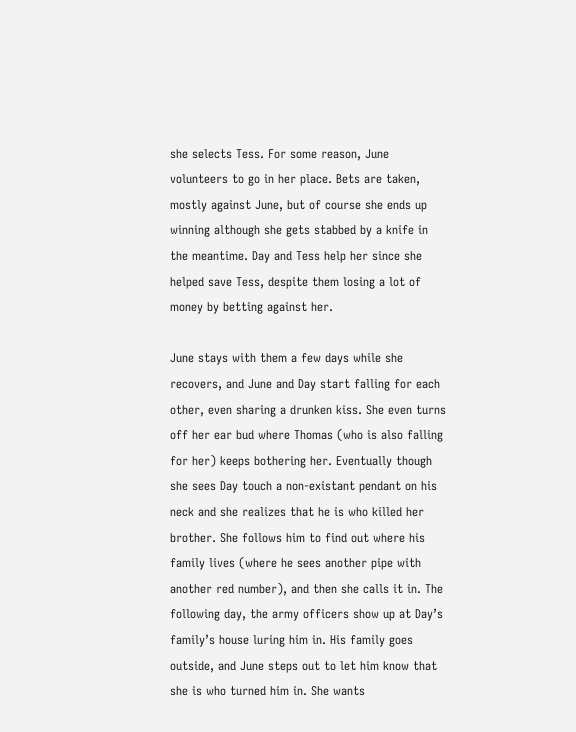she selects Tess. For some reason, June volunteers to go in her place. Bets are taken, mostly against June, but of course she ends up winning although she gets stabbed by a knife in the meantime. Day and Tess help her since she helped save Tess, despite them losing a lot of money by betting against her.

June stays with them a few days while she recovers, and June and Day start falling for each other, even sharing a drunken kiss. She even turns off her ear bud where Thomas (who is also falling for her) keeps bothering her. Eventually though she sees Day touch a non-existant pendant on his neck and she realizes that he is who killed her brother. She follows him to find out where his family lives (where he sees another pipe with another red number), and then she calls it in. The following day, the army officers show up at Day’s family’s house luring him in. His family goes outside, and June steps out to let him know that she is who turned him in. She wants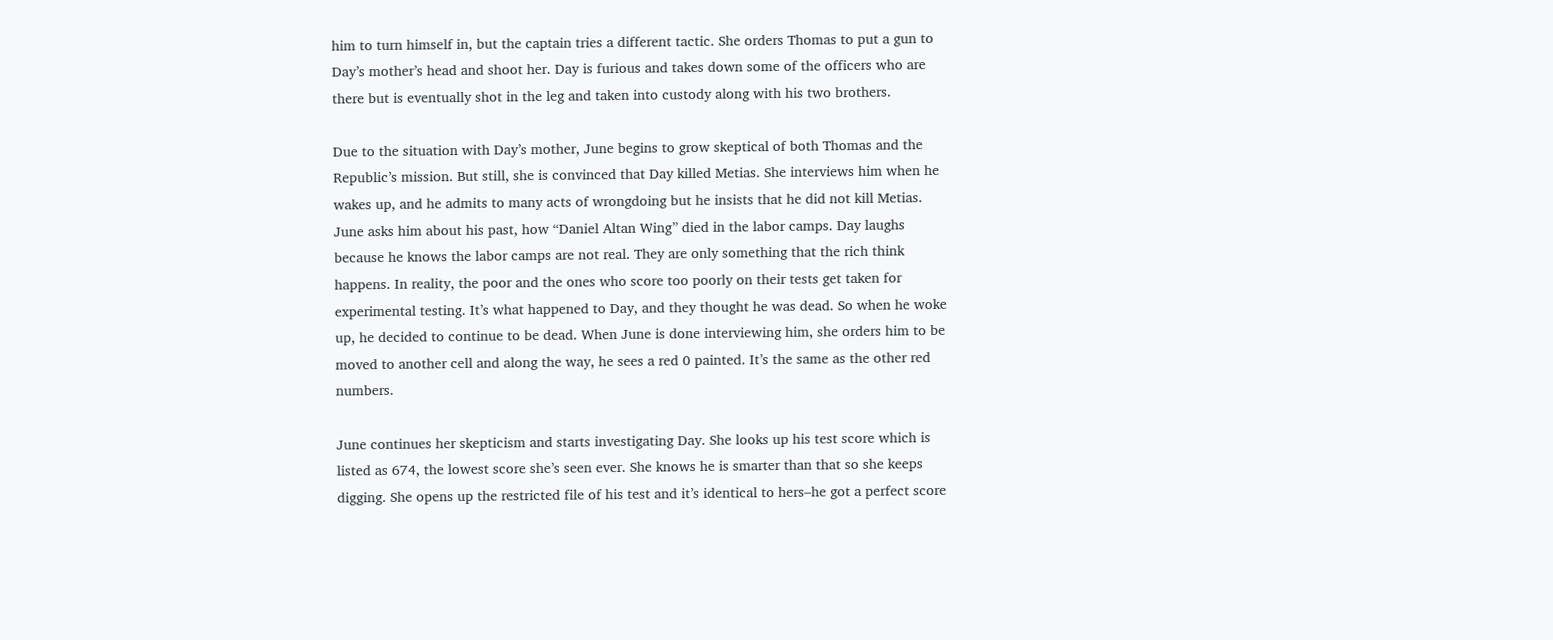him to turn himself in, but the captain tries a different tactic. She orders Thomas to put a gun to Day’s mother’s head and shoot her. Day is furious and takes down some of the officers who are there but is eventually shot in the leg and taken into custody along with his two brothers.

Due to the situation with Day’s mother, June begins to grow skeptical of both Thomas and the Republic’s mission. But still, she is convinced that Day killed Metias. She interviews him when he wakes up, and he admits to many acts of wrongdoing but he insists that he did not kill Metias. June asks him about his past, how “Daniel Altan Wing” died in the labor camps. Day laughs because he knows the labor camps are not real. They are only something that the rich think happens. In reality, the poor and the ones who score too poorly on their tests get taken for experimental testing. It’s what happened to Day, and they thought he was dead. So when he woke up, he decided to continue to be dead. When June is done interviewing him, she orders him to be moved to another cell and along the way, he sees a red 0 painted. It’s the same as the other red numbers.

June continues her skepticism and starts investigating Day. She looks up his test score which is listed as 674, the lowest score she’s seen ever. She knows he is smarter than that so she keeps digging. She opens up the restricted file of his test and it’s identical to hers–he got a perfect score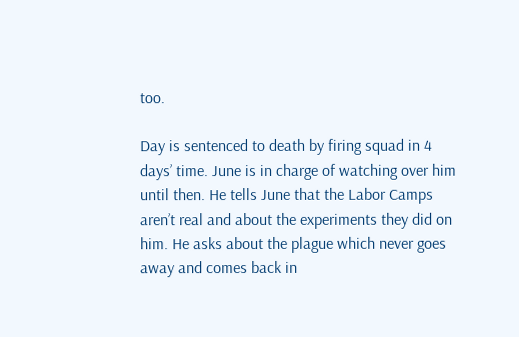too.

Day is sentenced to death by firing squad in 4 days’ time. June is in charge of watching over him until then. He tells June that the Labor Camps aren’t real and about the experiments they did on him. He asks about the plague which never goes away and comes back in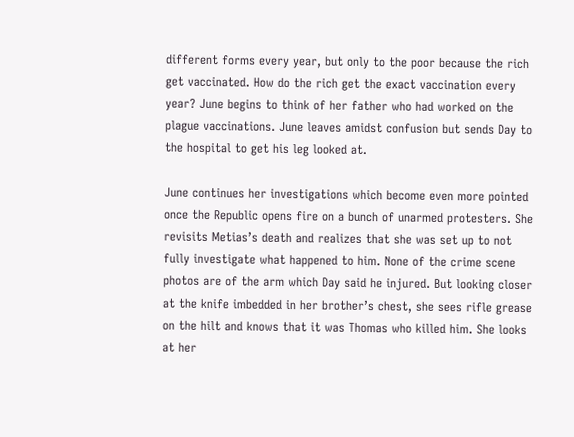different forms every year, but only to the poor because the rich get vaccinated. How do the rich get the exact vaccination every year? June begins to think of her father who had worked on the plague vaccinations. June leaves amidst confusion but sends Day to the hospital to get his leg looked at.

June continues her investigations which become even more pointed once the Republic opens fire on a bunch of unarmed protesters. She revisits Metias’s death and realizes that she was set up to not fully investigate what happened to him. None of the crime scene photos are of the arm which Day said he injured. But looking closer at the knife imbedded in her brother’s chest, she sees rifle grease on the hilt and knows that it was Thomas who killed him. She looks at her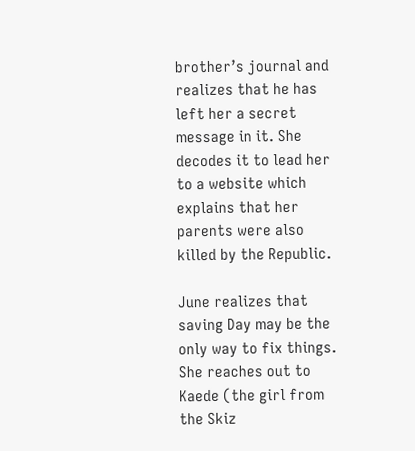brother’s journal and realizes that he has left her a secret message in it. She decodes it to lead her to a website which explains that her parents were also killed by the Republic.

June realizes that saving Day may be the only way to fix things. She reaches out to Kaede (the girl from the Skiz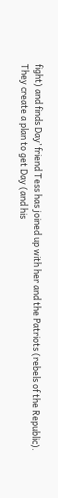fight) and finds Day’ friend Tess has joined up with her and the Patriots (rebels of the Republic). They create a plan to get Day (and his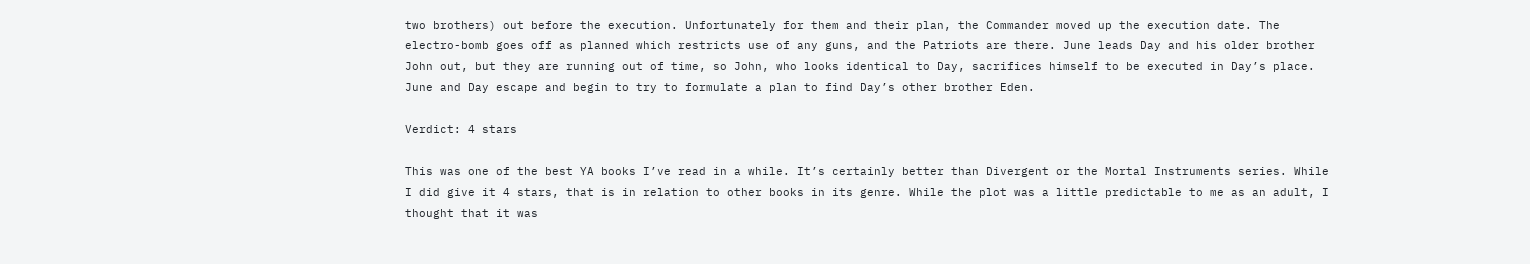two brothers) out before the execution. Unfortunately for them and their plan, the Commander moved up the execution date. The electro-bomb goes off as planned which restricts use of any guns, and the Patriots are there. June leads Day and his older brother John out, but they are running out of time, so John, who looks identical to Day, sacrifices himself to be executed in Day’s place. June and Day escape and begin to try to formulate a plan to find Day’s other brother Eden.

Verdict: 4 stars

This was one of the best YA books I’ve read in a while. It’s certainly better than Divergent or the Mortal Instruments series. While I did give it 4 stars, that is in relation to other books in its genre. While the plot was a little predictable to me as an adult, I thought that it was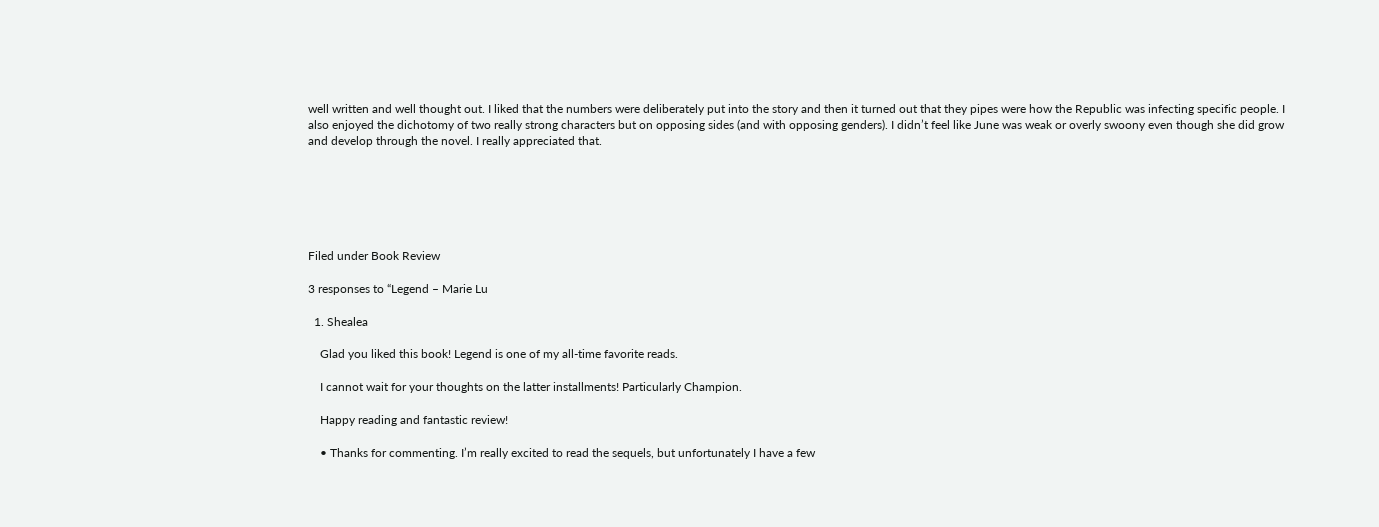well written and well thought out. I liked that the numbers were deliberately put into the story and then it turned out that they pipes were how the Republic was infecting specific people. I also enjoyed the dichotomy of two really strong characters but on opposing sides (and with opposing genders). I didn’t feel like June was weak or overly swoony even though she did grow and develop through the novel. I really appreciated that.






Filed under Book Review

3 responses to “Legend – Marie Lu

  1. Shealea

    Glad you liked this book! Legend is one of my all-time favorite reads.

    I cannot wait for your thoughts on the latter installments! Particularly Champion.

    Happy reading and fantastic review!

    • Thanks for commenting. I’m really excited to read the sequels, but unfortunately I have a few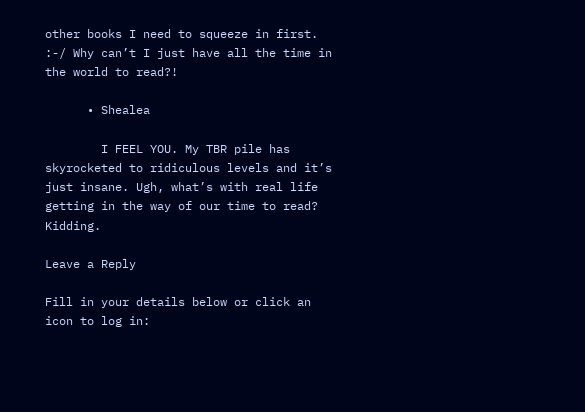other books I need to squeeze in first. :-/ Why can’t I just have all the time in the world to read?!

      • Shealea

        I FEEL YOU. My TBR pile has skyrocketed to ridiculous levels and it’s just insane. Ugh, what’s with real life getting in the way of our time to read? Kidding.

Leave a Reply

Fill in your details below or click an icon to log in: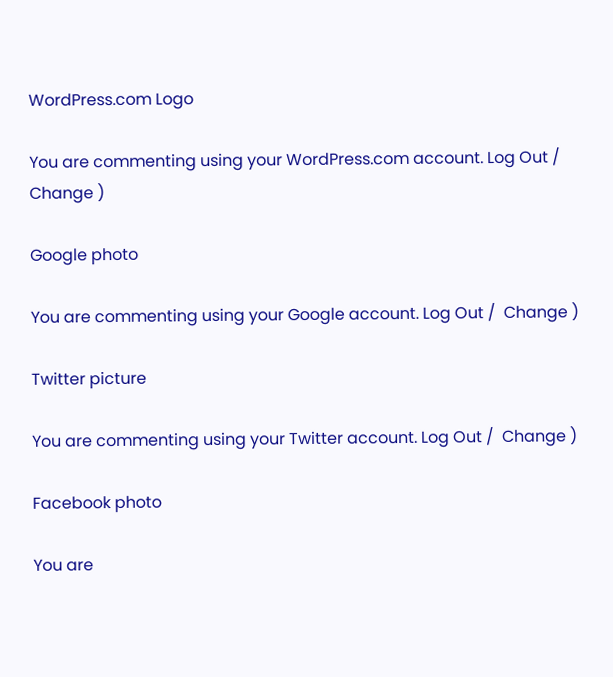WordPress.com Logo

You are commenting using your WordPress.com account. Log Out /  Change )

Google photo

You are commenting using your Google account. Log Out /  Change )

Twitter picture

You are commenting using your Twitter account. Log Out /  Change )

Facebook photo

You are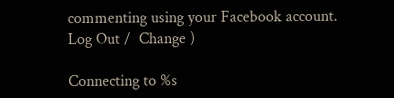commenting using your Facebook account. Log Out /  Change )

Connecting to %s